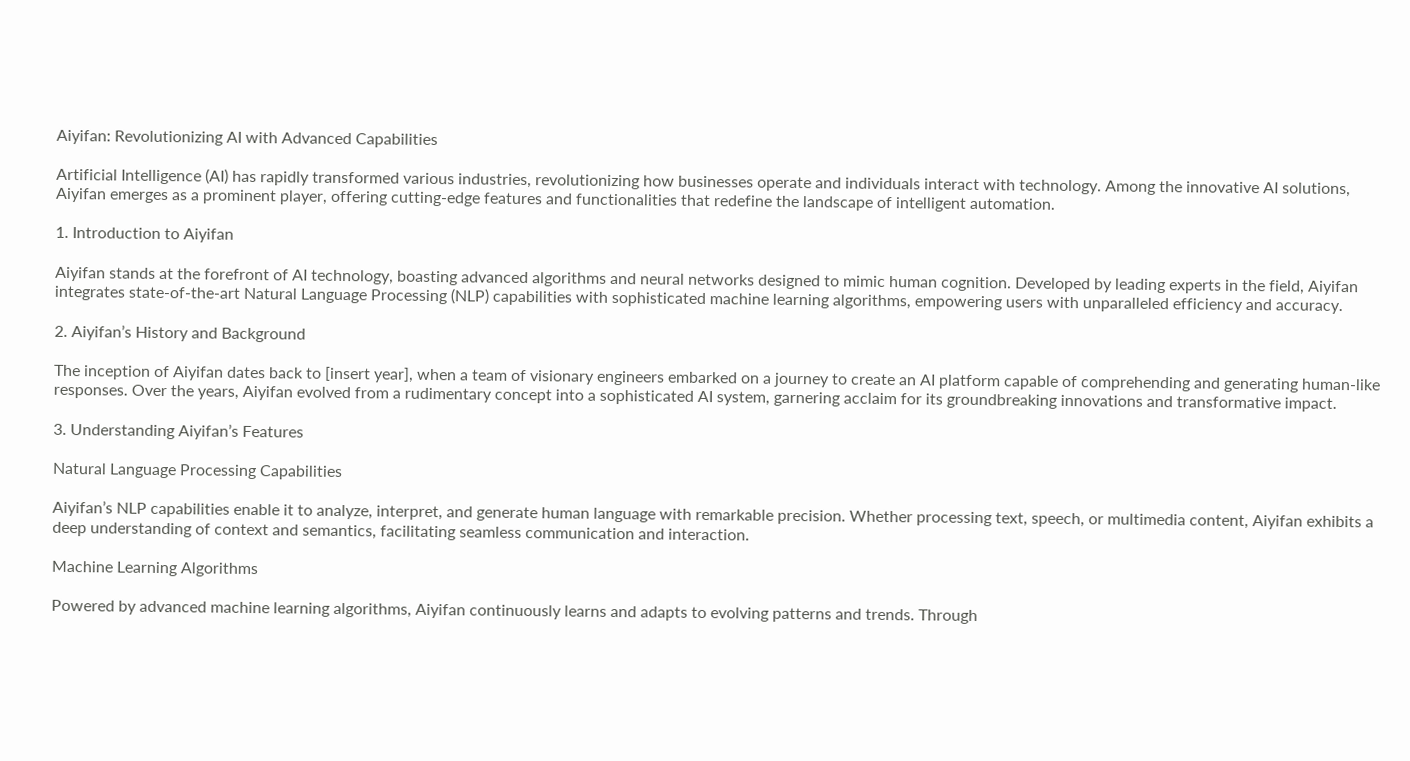Aiyifan: Revolutionizing AI with Advanced Capabilities

Artificial Intelligence (AI) has rapidly transformed various industries, revolutionizing how businesses operate and individuals interact with technology. Among the innovative AI solutions, Aiyifan emerges as a prominent player, offering cutting-edge features and functionalities that redefine the landscape of intelligent automation.

1. Introduction to Aiyifan

Aiyifan stands at the forefront of AI technology, boasting advanced algorithms and neural networks designed to mimic human cognition. Developed by leading experts in the field, Aiyifan integrates state-of-the-art Natural Language Processing (NLP) capabilities with sophisticated machine learning algorithms, empowering users with unparalleled efficiency and accuracy.

2. Aiyifan’s History and Background

The inception of Aiyifan dates back to [insert year], when a team of visionary engineers embarked on a journey to create an AI platform capable of comprehending and generating human-like responses. Over the years, Aiyifan evolved from a rudimentary concept into a sophisticated AI system, garnering acclaim for its groundbreaking innovations and transformative impact.

3. Understanding Aiyifan’s Features

Natural Language Processing Capabilities

Aiyifan’s NLP capabilities enable it to analyze, interpret, and generate human language with remarkable precision. Whether processing text, speech, or multimedia content, Aiyifan exhibits a deep understanding of context and semantics, facilitating seamless communication and interaction.

Machine Learning Algorithms

Powered by advanced machine learning algorithms, Aiyifan continuously learns and adapts to evolving patterns and trends. Through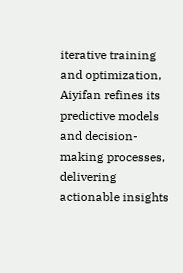iterative training and optimization, Aiyifan refines its predictive models and decision-making processes, delivering actionable insights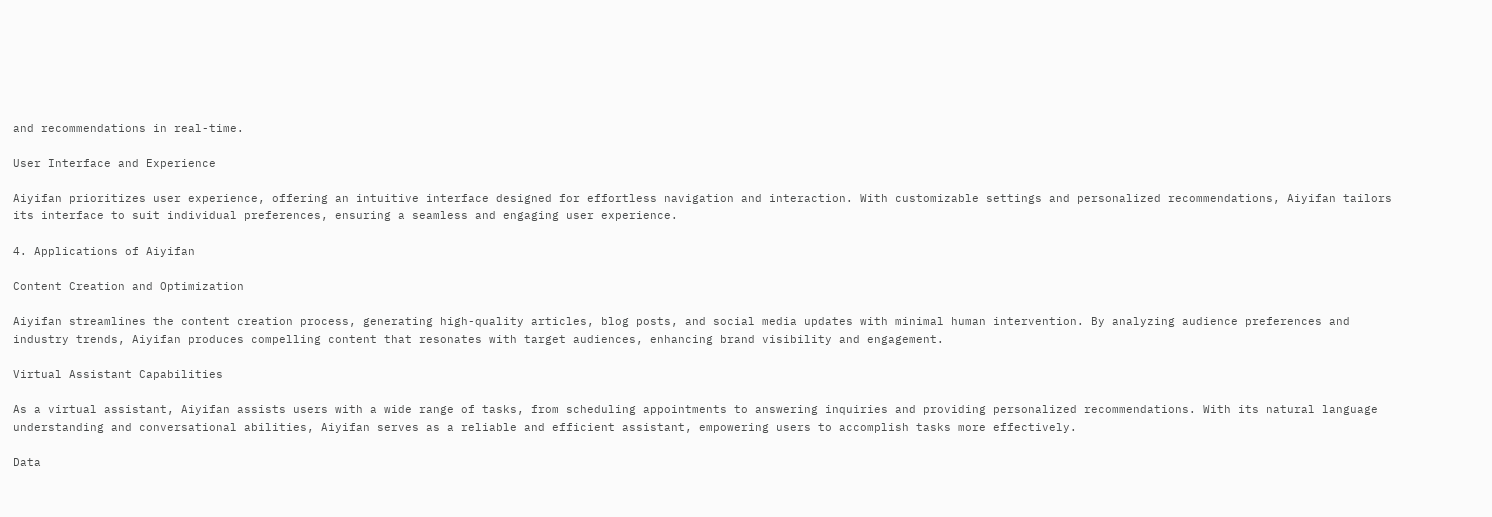and recommendations in real-time.

User Interface and Experience

Aiyifan prioritizes user experience, offering an intuitive interface designed for effortless navigation and interaction. With customizable settings and personalized recommendations, Aiyifan tailors its interface to suit individual preferences, ensuring a seamless and engaging user experience.

4. Applications of Aiyifan

Content Creation and Optimization

Aiyifan streamlines the content creation process, generating high-quality articles, blog posts, and social media updates with minimal human intervention. By analyzing audience preferences and industry trends, Aiyifan produces compelling content that resonates with target audiences, enhancing brand visibility and engagement.

Virtual Assistant Capabilities

As a virtual assistant, Aiyifan assists users with a wide range of tasks, from scheduling appointments to answering inquiries and providing personalized recommendations. With its natural language understanding and conversational abilities, Aiyifan serves as a reliable and efficient assistant, empowering users to accomplish tasks more effectively.

Data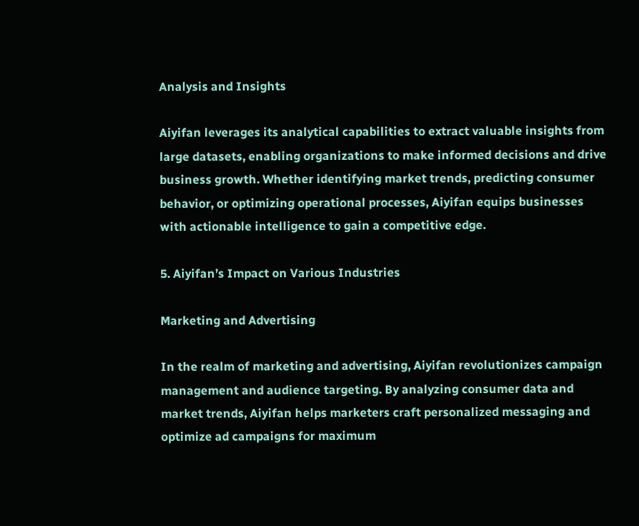Analysis and Insights

Aiyifan leverages its analytical capabilities to extract valuable insights from large datasets, enabling organizations to make informed decisions and drive business growth. Whether identifying market trends, predicting consumer behavior, or optimizing operational processes, Aiyifan equips businesses with actionable intelligence to gain a competitive edge.

5. Aiyifan’s Impact on Various Industries

Marketing and Advertising

In the realm of marketing and advertising, Aiyifan revolutionizes campaign management and audience targeting. By analyzing consumer data and market trends, Aiyifan helps marketers craft personalized messaging and optimize ad campaigns for maximum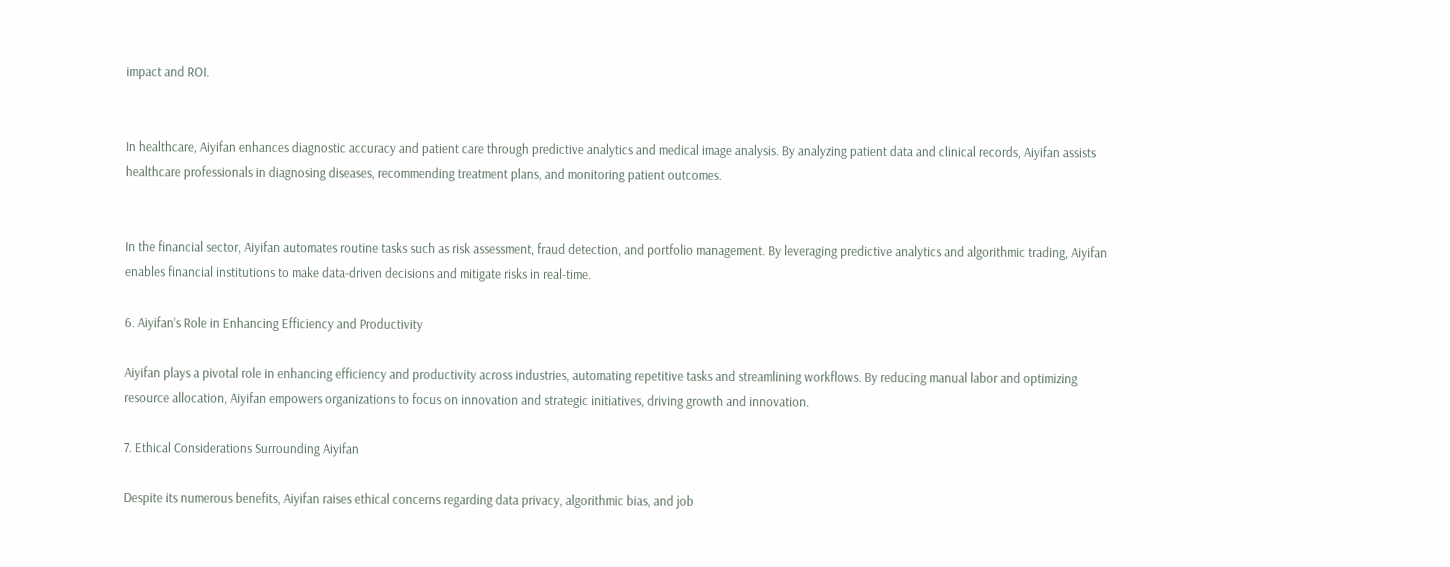impact and ROI.


In healthcare, Aiyifan enhances diagnostic accuracy and patient care through predictive analytics and medical image analysis. By analyzing patient data and clinical records, Aiyifan assists healthcare professionals in diagnosing diseases, recommending treatment plans, and monitoring patient outcomes.


In the financial sector, Aiyifan automates routine tasks such as risk assessment, fraud detection, and portfolio management. By leveraging predictive analytics and algorithmic trading, Aiyifan enables financial institutions to make data-driven decisions and mitigate risks in real-time.

6. Aiyifan’s Role in Enhancing Efficiency and Productivity

Aiyifan plays a pivotal role in enhancing efficiency and productivity across industries, automating repetitive tasks and streamlining workflows. By reducing manual labor and optimizing resource allocation, Aiyifan empowers organizations to focus on innovation and strategic initiatives, driving growth and innovation.

7. Ethical Considerations Surrounding Aiyifan

Despite its numerous benefits, Aiyifan raises ethical concerns regarding data privacy, algorithmic bias, and job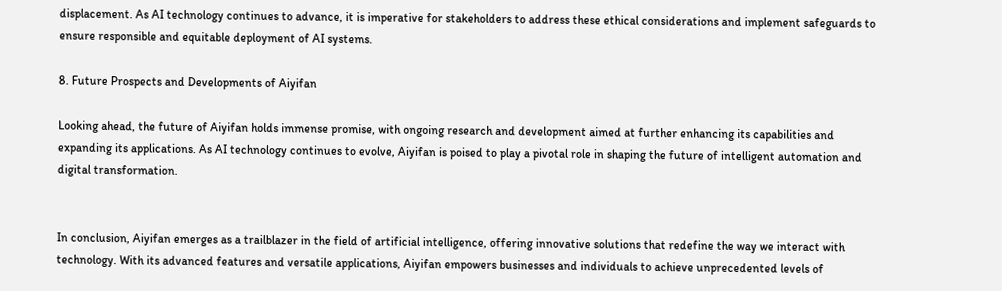displacement. As AI technology continues to advance, it is imperative for stakeholders to address these ethical considerations and implement safeguards to ensure responsible and equitable deployment of AI systems.

8. Future Prospects and Developments of Aiyifan

Looking ahead, the future of Aiyifan holds immense promise, with ongoing research and development aimed at further enhancing its capabilities and expanding its applications. As AI technology continues to evolve, Aiyifan is poised to play a pivotal role in shaping the future of intelligent automation and digital transformation.


In conclusion, Aiyifan emerges as a trailblazer in the field of artificial intelligence, offering innovative solutions that redefine the way we interact with technology. With its advanced features and versatile applications, Aiyifan empowers businesses and individuals to achieve unprecedented levels of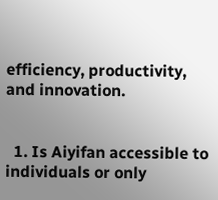efficiency, productivity, and innovation.


  1. Is Aiyifan accessible to individuals or only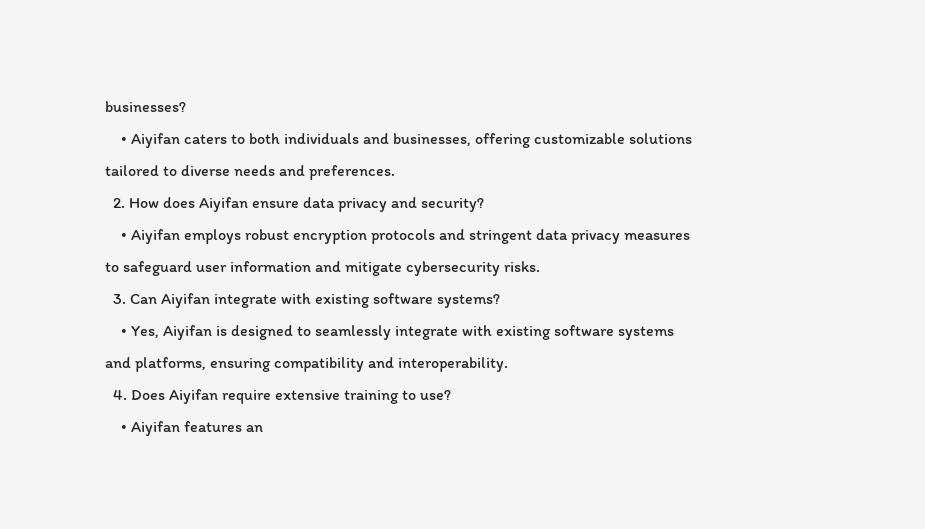businesses?
    • Aiyifan caters to both individuals and businesses, offering customizable solutions tailored to diverse needs and preferences.
  2. How does Aiyifan ensure data privacy and security?
    • Aiyifan employs robust encryption protocols and stringent data privacy measures to safeguard user information and mitigate cybersecurity risks.
  3. Can Aiyifan integrate with existing software systems?
    • Yes, Aiyifan is designed to seamlessly integrate with existing software systems and platforms, ensuring compatibility and interoperability.
  4. Does Aiyifan require extensive training to use?
    • Aiyifan features an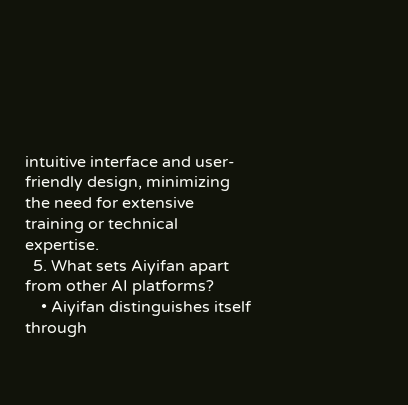intuitive interface and user-friendly design, minimizing the need for extensive training or technical expertise.
  5. What sets Aiyifan apart from other AI platforms?
    • Aiyifan distinguishes itself through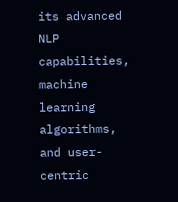its advanced NLP capabilities, machine learning algorithms, and user-centric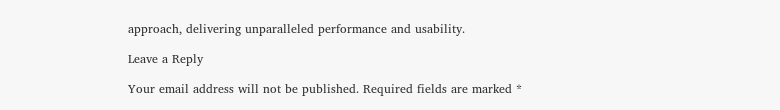approach, delivering unparalleled performance and usability.

Leave a Reply

Your email address will not be published. Required fields are marked *